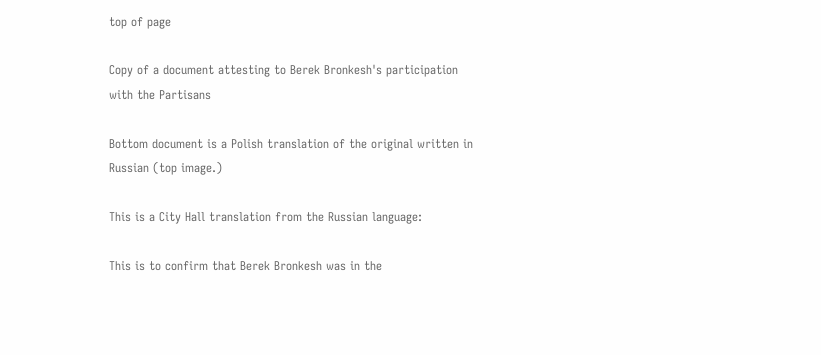top of page

Copy of a document attesting to Berek Bronkesh's participation with the Partisans

Bottom document is a Polish translation of the original written in Russian (top image.)

This is a City Hall translation from the Russian language:

This is to confirm that Berek Bronkesh was in the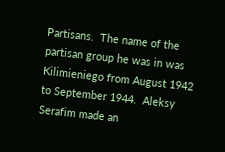Partisans.  The name of the partisan group he was in was Kilimieniego from August 1942 to September 1944.  Aleksy Serafim made an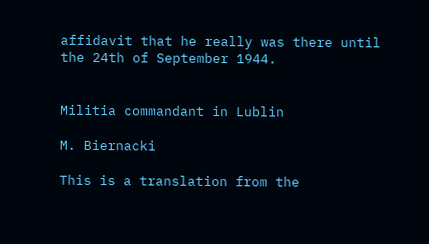affidavit that he really was there until the 24th of September 1944.


Militia commandant in Lublin

M. Biernacki

This is a translation from the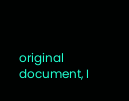original document, I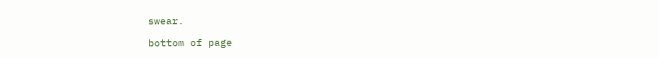swear.

bottom of page